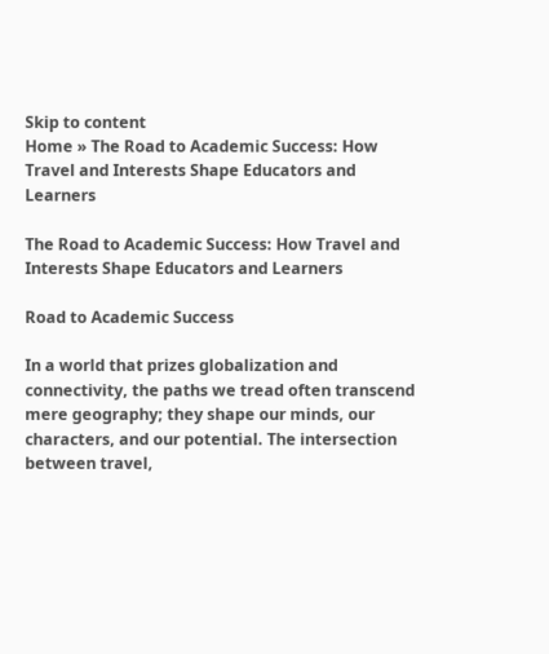Skip to content
Home » The Road to Academic Success: How Travel and Interests Shape Educators and Learners

The Road to Academic Success: How Travel and Interests Shape Educators and Learners

Road to Academic Success

In a world that prizes globalization and connectivity, the paths we tread often transcend mere geography; they shape our minds, our characters, and our potential. The intersection between travel,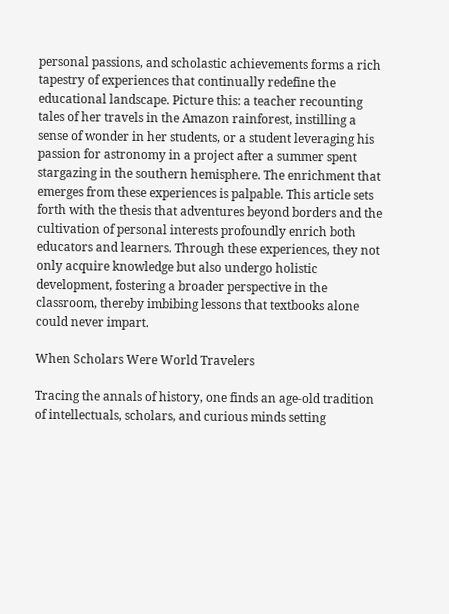personal passions, and scholastic achievements forms a rich tapestry of experiences that continually redefine the educational landscape. Picture this: a teacher recounting tales of her travels in the Amazon rainforest, instilling a sense of wonder in her students, or a student leveraging his passion for astronomy in a project after a summer spent stargazing in the southern hemisphere. The enrichment that emerges from these experiences is palpable. This article sets forth with the thesis that adventures beyond borders and the cultivation of personal interests profoundly enrich both educators and learners. Through these experiences, they not only acquire knowledge but also undergo holistic development, fostering a broader perspective in the classroom, thereby imbibing lessons that textbooks alone could never impart.

When Scholars Were World Travelers

Tracing the annals of history, one finds an age-old tradition of intellectuals, scholars, and curious minds setting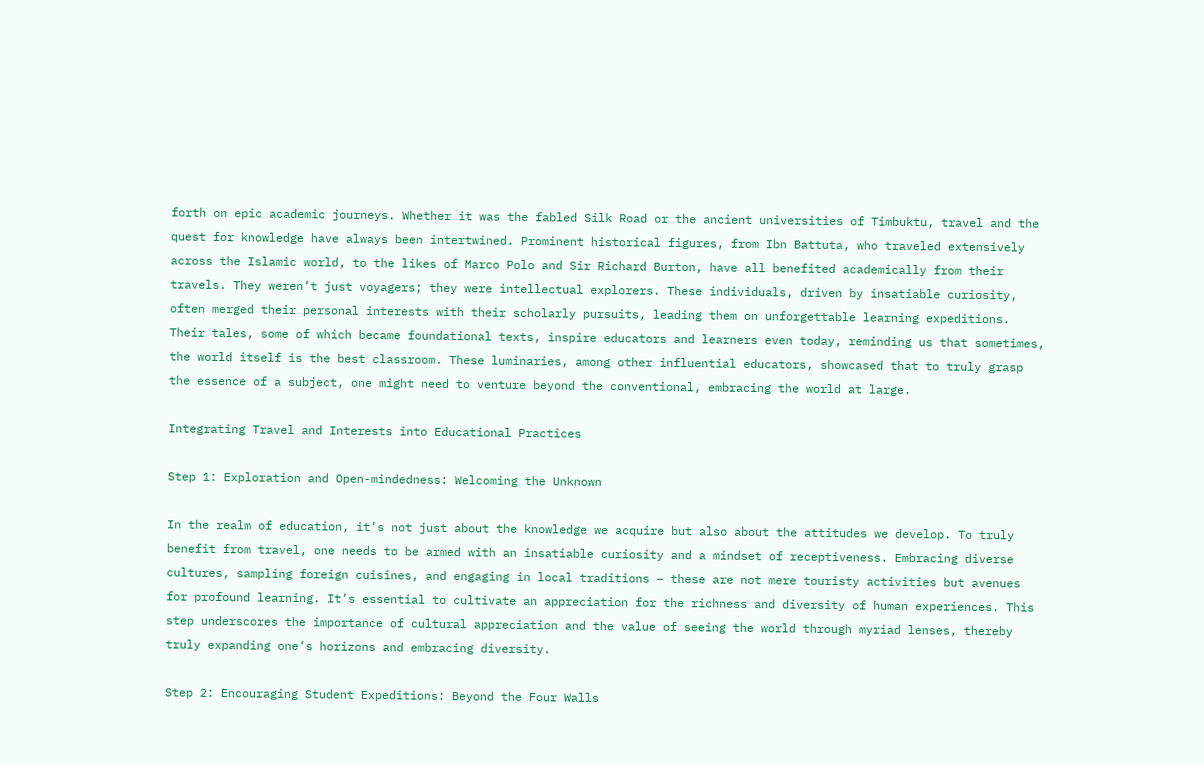forth on epic academic journeys. Whether it was the fabled Silk Road or the ancient universities of Timbuktu, travel and the quest for knowledge have always been intertwined. Prominent historical figures, from Ibn Battuta, who traveled extensively across the Islamic world, to the likes of Marco Polo and Sir Richard Burton, have all benefited academically from their travels. They weren’t just voyagers; they were intellectual explorers. These individuals, driven by insatiable curiosity, often merged their personal interests with their scholarly pursuits, leading them on unforgettable learning expeditions. Their tales, some of which became foundational texts, inspire educators and learners even today, reminding us that sometimes, the world itself is the best classroom. These luminaries, among other influential educators, showcased that to truly grasp the essence of a subject, one might need to venture beyond the conventional, embracing the world at large.

Integrating Travel and Interests into Educational Practices

Step 1: Exploration and Open-mindedness: Welcoming the Unknown

In the realm of education, it’s not just about the knowledge we acquire but also about the attitudes we develop. To truly benefit from travel, one needs to be armed with an insatiable curiosity and a mindset of receptiveness. Embracing diverse cultures, sampling foreign cuisines, and engaging in local traditions – these are not mere touristy activities but avenues for profound learning. It’s essential to cultivate an appreciation for the richness and diversity of human experiences. This step underscores the importance of cultural appreciation and the value of seeing the world through myriad lenses, thereby truly expanding one’s horizons and embracing diversity.

Step 2: Encouraging Student Expeditions: Beyond the Four Walls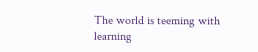The world is teeming with learning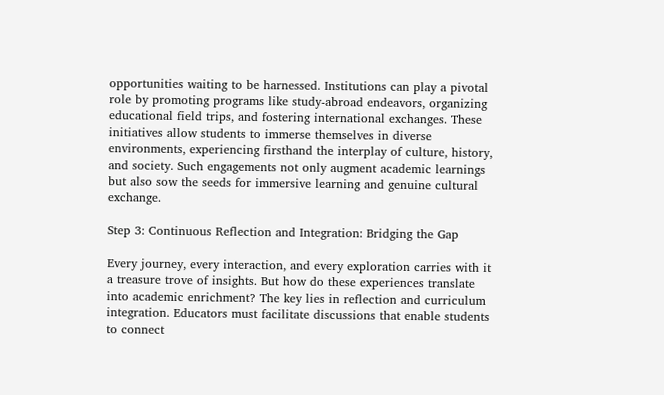opportunities waiting to be harnessed. Institutions can play a pivotal role by promoting programs like study-abroad endeavors, organizing educational field trips, and fostering international exchanges. These initiatives allow students to immerse themselves in diverse environments, experiencing firsthand the interplay of culture, history, and society. Such engagements not only augment academic learnings but also sow the seeds for immersive learning and genuine cultural exchange.

Step 3: Continuous Reflection and Integration: Bridging the Gap

Every journey, every interaction, and every exploration carries with it a treasure trove of insights. But how do these experiences translate into academic enrichment? The key lies in reflection and curriculum integration. Educators must facilitate discussions that enable students to connect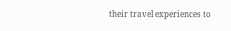their travel experiences to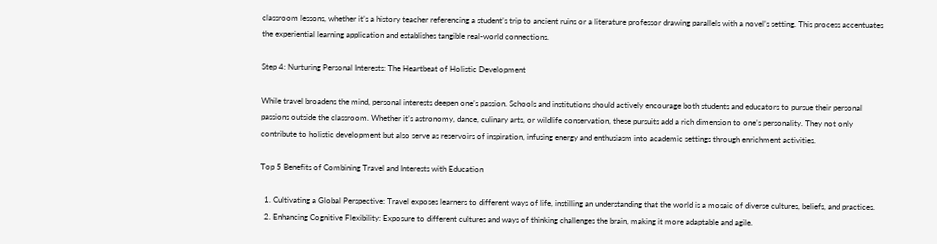classroom lessons, whether it’s a history teacher referencing a student’s trip to ancient ruins or a literature professor drawing parallels with a novel’s setting. This process accentuates the experiential learning application and establishes tangible real-world connections.

Step 4: Nurturing Personal Interests: The Heartbeat of Holistic Development

While travel broadens the mind, personal interests deepen one’s passion. Schools and institutions should actively encourage both students and educators to pursue their personal passions outside the classroom. Whether it’s astronomy, dance, culinary arts, or wildlife conservation, these pursuits add a rich dimension to one’s personality. They not only contribute to holistic development but also serve as reservoirs of inspiration, infusing energy and enthusiasm into academic settings through enrichment activities.

Top 5 Benefits of Combining Travel and Interests with Education

  1. Cultivating a Global Perspective: Travel exposes learners to different ways of life, instilling an understanding that the world is a mosaic of diverse cultures, beliefs, and practices.
  2. Enhancing Cognitive Flexibility: Exposure to different cultures and ways of thinking challenges the brain, making it more adaptable and agile.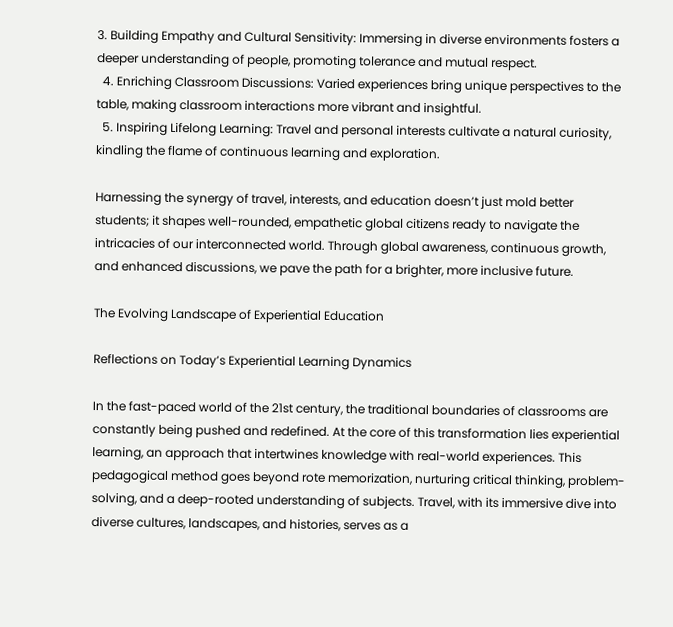3. Building Empathy and Cultural Sensitivity: Immersing in diverse environments fosters a deeper understanding of people, promoting tolerance and mutual respect.
  4. Enriching Classroom Discussions: Varied experiences bring unique perspectives to the table, making classroom interactions more vibrant and insightful.
  5. Inspiring Lifelong Learning: Travel and personal interests cultivate a natural curiosity, kindling the flame of continuous learning and exploration.

Harnessing the synergy of travel, interests, and education doesn’t just mold better students; it shapes well-rounded, empathetic global citizens ready to navigate the intricacies of our interconnected world. Through global awareness, continuous growth, and enhanced discussions, we pave the path for a brighter, more inclusive future.

The Evolving Landscape of Experiential Education

Reflections on Today’s Experiential Learning Dynamics

In the fast-paced world of the 21st century, the traditional boundaries of classrooms are constantly being pushed and redefined. At the core of this transformation lies experiential learning, an approach that intertwines knowledge with real-world experiences. This pedagogical method goes beyond rote memorization, nurturing critical thinking, problem-solving, and a deep-rooted understanding of subjects. Travel, with its immersive dive into diverse cultures, landscapes, and histories, serves as a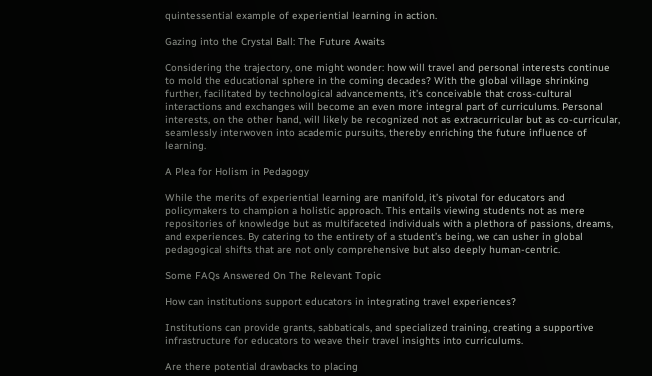quintessential example of experiential learning in action.

Gazing into the Crystal Ball: The Future Awaits

Considering the trajectory, one might wonder: how will travel and personal interests continue to mold the educational sphere in the coming decades? With the global village shrinking further, facilitated by technological advancements, it’s conceivable that cross-cultural interactions and exchanges will become an even more integral part of curriculums. Personal interests, on the other hand, will likely be recognized not as extracurricular but as co-curricular, seamlessly interwoven into academic pursuits, thereby enriching the future influence of learning.

A Plea for Holism in Pedagogy

While the merits of experiential learning are manifold, it’s pivotal for educators and policymakers to champion a holistic approach. This entails viewing students not as mere repositories of knowledge but as multifaceted individuals with a plethora of passions, dreams, and experiences. By catering to the entirety of a student’s being, we can usher in global pedagogical shifts that are not only comprehensive but also deeply human-centric.

Some FAQs Answered On The Relevant Topic

How can institutions support educators in integrating travel experiences?

Institutions can provide grants, sabbaticals, and specialized training, creating a supportive infrastructure for educators to weave their travel insights into curriculums.

Are there potential drawbacks to placing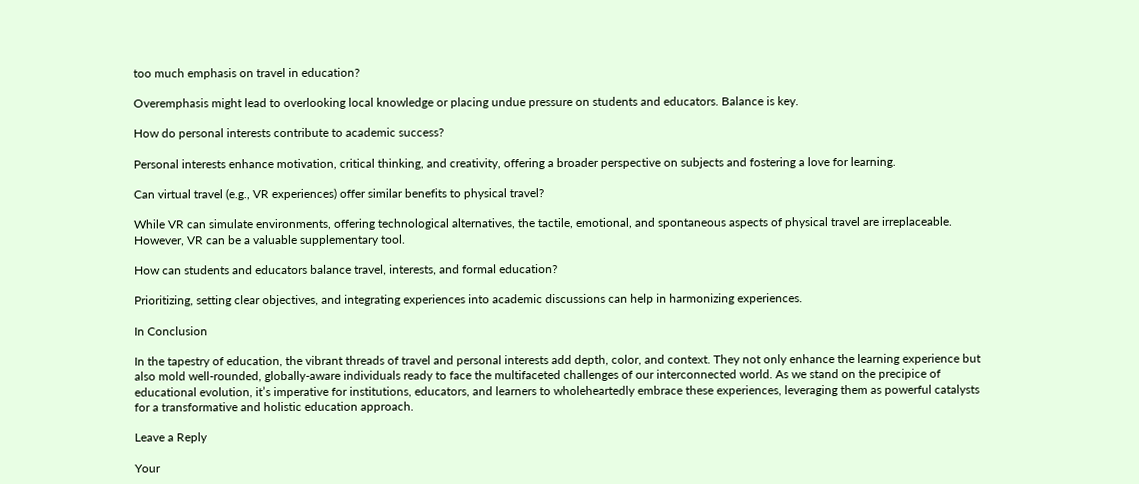too much emphasis on travel in education?

Overemphasis might lead to overlooking local knowledge or placing undue pressure on students and educators. Balance is key.

How do personal interests contribute to academic success?

Personal interests enhance motivation, critical thinking, and creativity, offering a broader perspective on subjects and fostering a love for learning.

Can virtual travel (e.g., VR experiences) offer similar benefits to physical travel?

While VR can simulate environments, offering technological alternatives, the tactile, emotional, and spontaneous aspects of physical travel are irreplaceable. However, VR can be a valuable supplementary tool.

How can students and educators balance travel, interests, and formal education?

Prioritizing, setting clear objectives, and integrating experiences into academic discussions can help in harmonizing experiences.

In Conclusion

In the tapestry of education, the vibrant threads of travel and personal interests add depth, color, and context. They not only enhance the learning experience but also mold well-rounded, globally-aware individuals ready to face the multifaceted challenges of our interconnected world. As we stand on the precipice of educational evolution, it’s imperative for institutions, educators, and learners to wholeheartedly embrace these experiences, leveraging them as powerful catalysts for a transformative and holistic education approach.

Leave a Reply

Your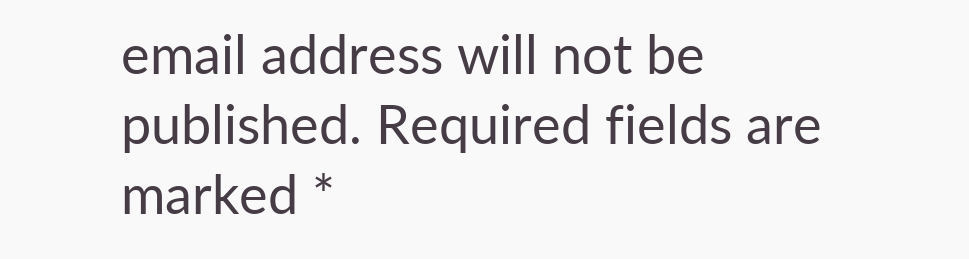email address will not be published. Required fields are marked *